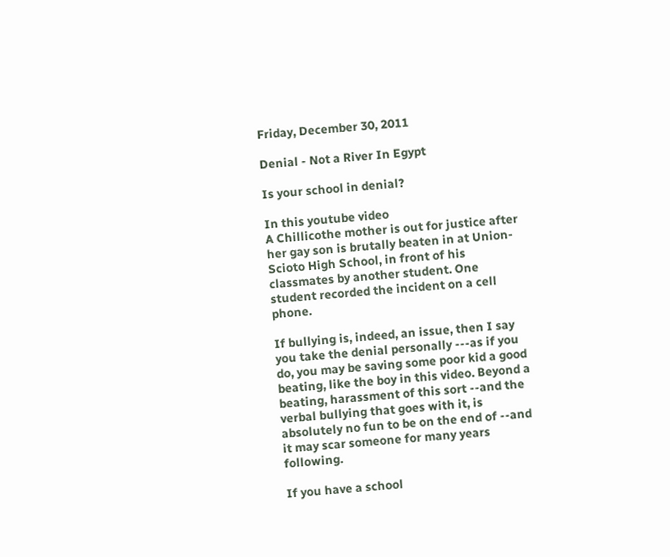Friday, December 30, 2011

Denial - Not a River In Egypt

Is your school in denial?

In this youtube video
A Chillicothe mother is out for justice after her gay son is brutally beaten in at Union-Scioto High School, in front of his classmates by another student. One student recorded the incident on a cell phone.

If bullying is, indeed, an issue, then I say you take the denial personally ---as if you do, you may be saving some poor kid a good beating, like the boy in this video. Beyond a beating, harassment of this sort --and the verbal bullying that goes with it, is absolutely no fun to be on the end of --and it may scar someone for many years following.

If you have a school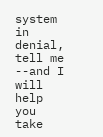system in denial, tell me --and I will help you take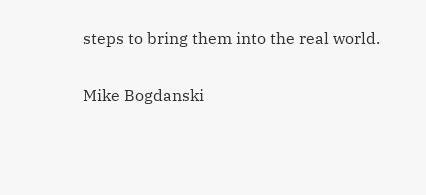steps to bring them into the real world.

Mike Bogdanski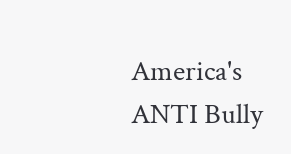America's ANTI Bully